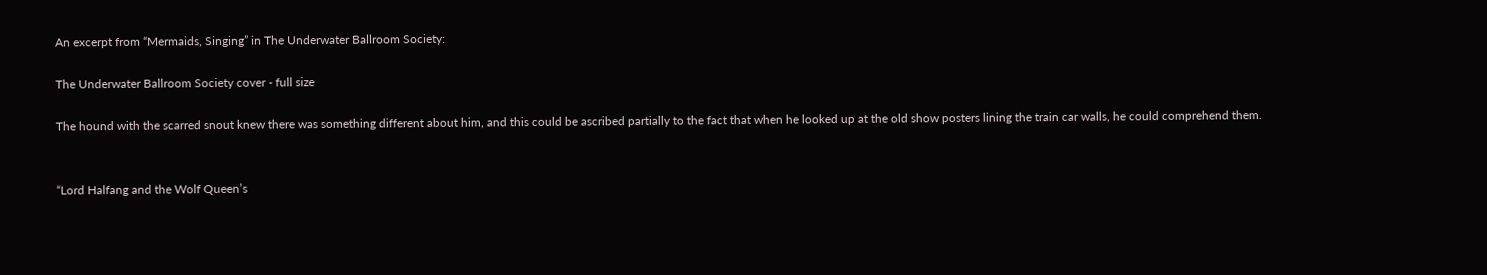An excerpt from “Mermaids, Singing” in The Underwater Ballroom Society:

The Underwater Ballroom Society cover - full size

The hound with the scarred snout knew there was something different about him, and this could be ascribed partially to the fact that when he looked up at the old show posters lining the train car walls, he could comprehend them.


“Lord Halfang and the Wolf Queen’s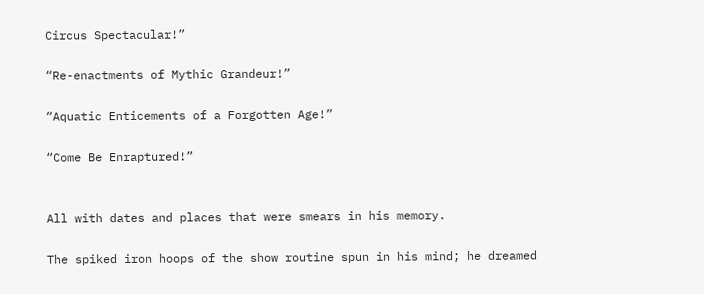Circus Spectacular!”

“Re-enactments of Mythic Grandeur!”

“Aquatic Enticements of a Forgotten Age!”

“Come Be Enraptured!”


All with dates and places that were smears in his memory.

The spiked iron hoops of the show routine spun in his mind; he dreamed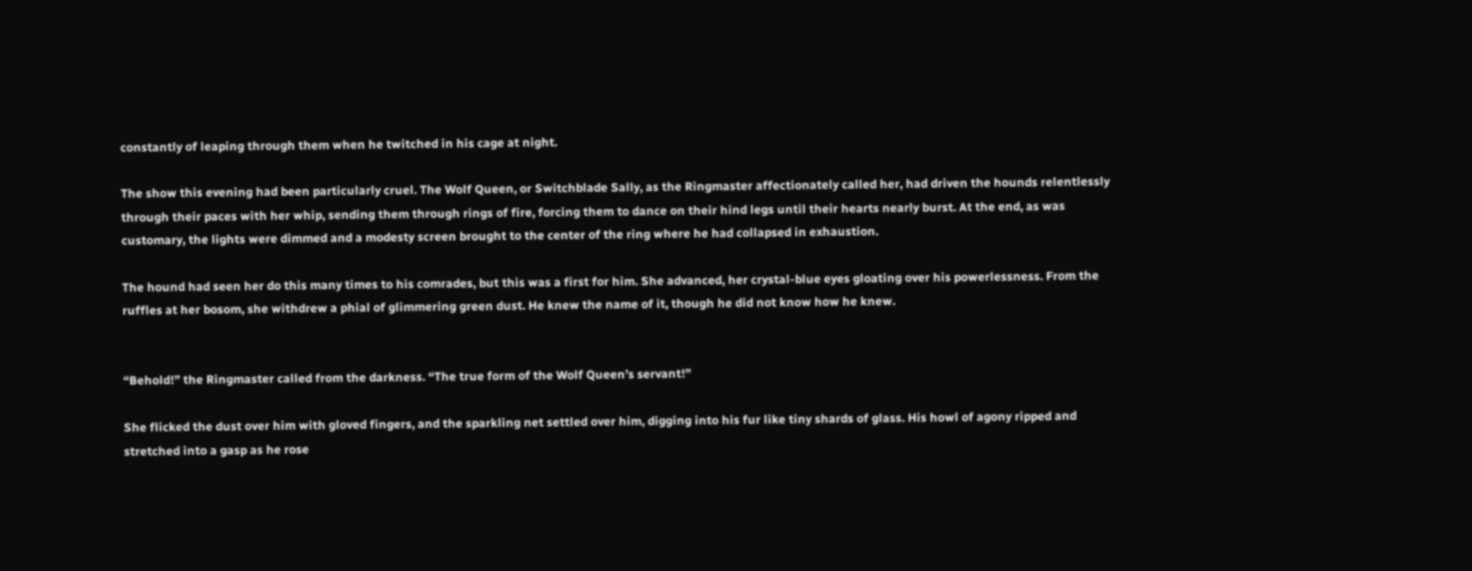constantly of leaping through them when he twitched in his cage at night.

The show this evening had been particularly cruel. The Wolf Queen, or Switchblade Sally, as the Ringmaster affectionately called her, had driven the hounds relentlessly through their paces with her whip, sending them through rings of fire, forcing them to dance on their hind legs until their hearts nearly burst. At the end, as was customary, the lights were dimmed and a modesty screen brought to the center of the ring where he had collapsed in exhaustion.

The hound had seen her do this many times to his comrades, but this was a first for him. She advanced, her crystal-blue eyes gloating over his powerlessness. From the ruffles at her bosom, she withdrew a phial of glimmering green dust. He knew the name of it, though he did not know how he knew.


“Behold!” the Ringmaster called from the darkness. “The true form of the Wolf Queen’s servant!”

She flicked the dust over him with gloved fingers, and the sparkling net settled over him, digging into his fur like tiny shards of glass. His howl of agony ripped and stretched into a gasp as he rose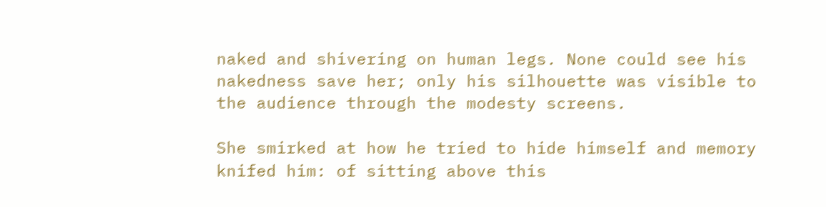naked and shivering on human legs. None could see his nakedness save her; only his silhouette was visible to the audience through the modesty screens.

She smirked at how he tried to hide himself and memory knifed him: of sitting above this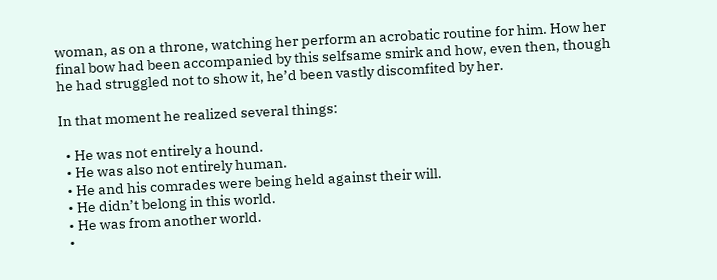woman, as on a throne, watching her perform an acrobatic routine for him. How her final bow had been accompanied by this selfsame smirk and how, even then, though he had struggled not to show it, he’d been vastly discomfited by her.

In that moment he realized several things:

  • He was not entirely a hound.
  • He was also not entirely human.
  • He and his comrades were being held against their will.
  • He didn’t belong in this world.
  • He was from another world.
  •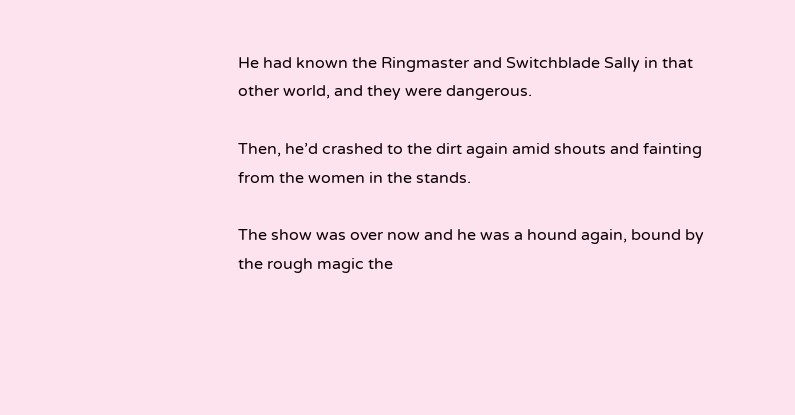He had known the Ringmaster and Switchblade Sally in that other world, and they were dangerous.

Then, he’d crashed to the dirt again amid shouts and fainting from the women in the stands.

The show was over now and he was a hound again, bound by the rough magic the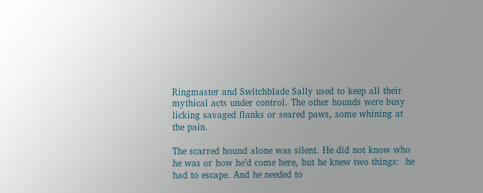Ringmaster and Switchblade Sally used to keep all their mythical acts under control. The other hounds were busy licking savaged flanks or seared paws, some whining at the pain.

The scarred hound alone was silent. He did not know who he was or how he’d come here, but he knew two things:  he had to escape. And he needed to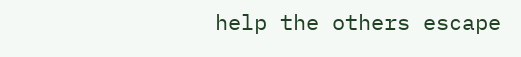help the others escape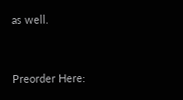as well.


Preorder Here: